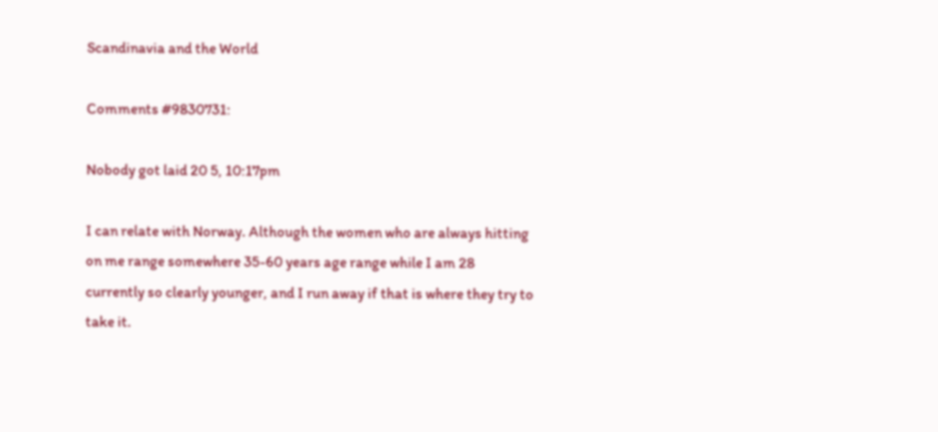Scandinavia and the World

Comments #9830731:

Nobody got laid 20 5, 10:17pm

I can relate with Norway. Although the women who are always hitting on me range somewhere 35-60 years age range while I am 28 currently so clearly younger, and I run away if that is where they try to take it.